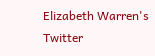Elizabeth Warren's Twitter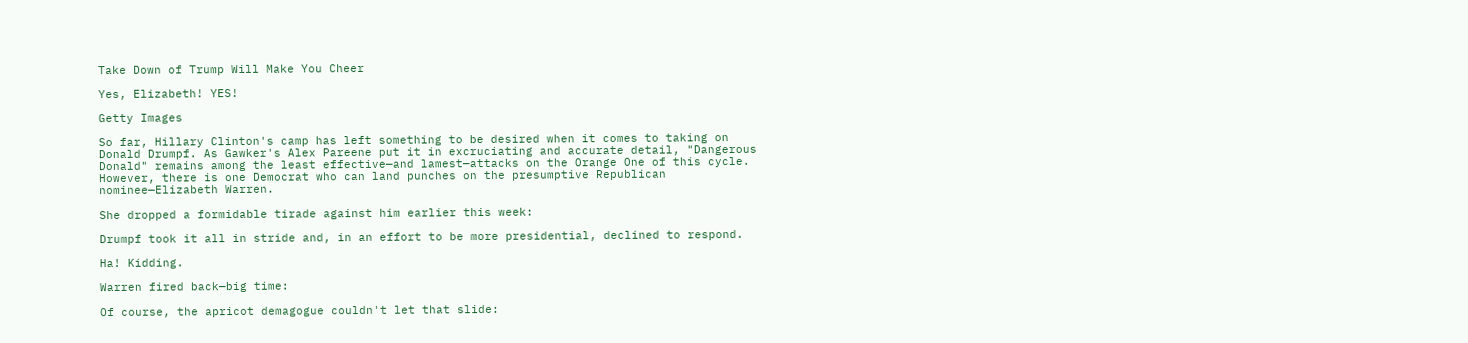Take Down of Trump Will Make You Cheer

Yes, Elizabeth! YES!

Getty Images

So far, Hillary Clinton's camp has left something to be desired when it comes to taking on Donald Drumpf. As Gawker's Alex Pareene put it in excruciating and accurate detail, "Dangerous Donald" remains among the least effective—and lamest—attacks on the Orange One of this cycle. However, there is one Democrat who can land punches on the presumptive Republican nominee—Elizabeth Warren.

She dropped a formidable tirade against him earlier this week:

Drumpf took it all in stride and, in an effort to be more presidential, declined to respond.

Ha! Kidding.

Warren fired back—big time:

Of course, the apricot demagogue couldn't let that slide: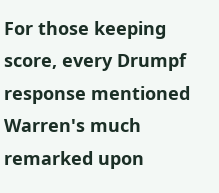For those keeping score, every Drumpf response mentioned Warren's much remarked upon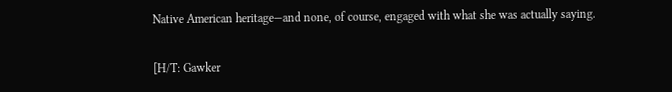Native American heritage—and none, of course, engaged with what she was actually saying.

[H/T: Gawker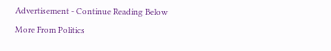Advertisement - Continue Reading Below
More From Politics